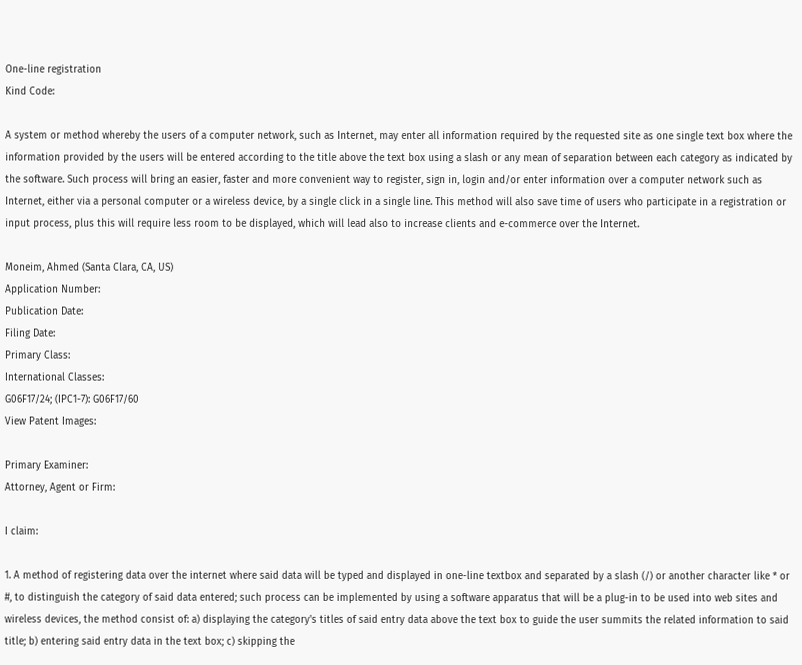One-line registration
Kind Code:

A system or method whereby the users of a computer network, such as Internet, may enter all information required by the requested site as one single text box where the information provided by the users will be entered according to the title above the text box using a slash or any mean of separation between each category as indicated by the software. Such process will bring an easier, faster and more convenient way to register, sign in, login and/or enter information over a computer network such as Internet, either via a personal computer or a wireless device, by a single click in a single line. This method will also save time of users who participate in a registration or input process, plus this will require less room to be displayed, which will lead also to increase clients and e-commerce over the Internet.

Moneim, Ahmed (Santa Clara, CA, US)
Application Number:
Publication Date:
Filing Date:
Primary Class:
International Classes:
G06F17/24; (IPC1-7): G06F17/60
View Patent Images:

Primary Examiner:
Attorney, Agent or Firm:

I claim:

1. A method of registering data over the internet where said data will be typed and displayed in one-line textbox and separated by a slash (/) or another character like * or #, to distinguish the category of said data entered; such process can be implemented by using a software apparatus that will be a plug-in to be used into web sites and wireless devices, the method consist of: a) displaying the category's titles of said entry data above the text box to guide the user summits the related information to said title; b) entering said entry data in the text box; c) skipping the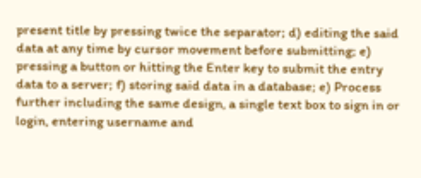present title by pressing twice the separator; d) editing the said data at any time by cursor movement before submitting; e) pressing a button or hitting the Enter key to submit the entry data to a server; f) storing said data in a database; e) Process further including the same design, a single text box to sign in or login, entering username and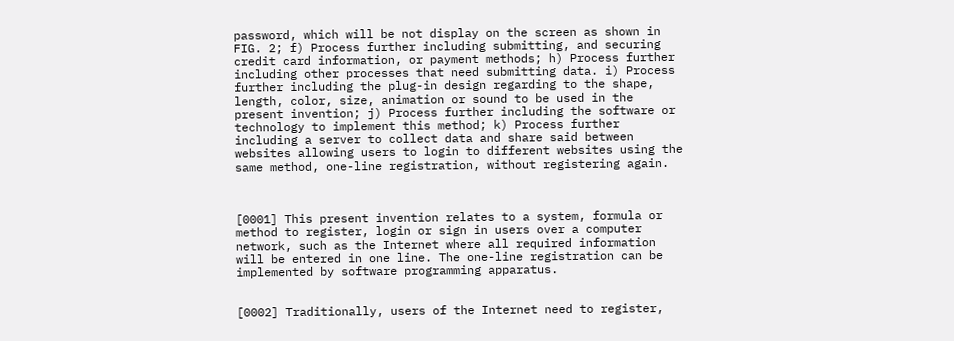password, which will be not display on the screen as shown in FIG. 2; f) Process further including submitting, and securing credit card information, or payment methods; h) Process further including other processes that need submitting data. i) Process further including the plug-in design regarding to the shape, length, color, size, animation or sound to be used in the present invention; j) Process further including the software or technology to implement this method; k) Process further including a server to collect data and share said between websites allowing users to login to different websites using the same method, one-line registration, without registering again.



[0001] This present invention relates to a system, formula or method to register, login or sign in users over a computer network, such as the Internet where all required information will be entered in one line. The one-line registration can be implemented by software programming apparatus.


[0002] Traditionally, users of the Internet need to register,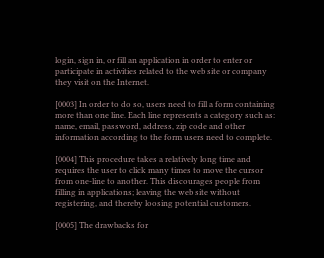login, sign in, or fill an application in order to enter or participate in activities related to the web site or company they visit on the Internet.

[0003] In order to do so, users need to fill a form containing more than one line. Each line represents a category such as: name, email, password, address, zip code and other information according to the form users need to complete.

[0004] This procedure takes a relatively long time and requires the user to click many times to move the cursor from one-line to another. This discourages people from filling in applications; leaving the web site without registering, and thereby loosing potential customers.

[0005] The drawbacks for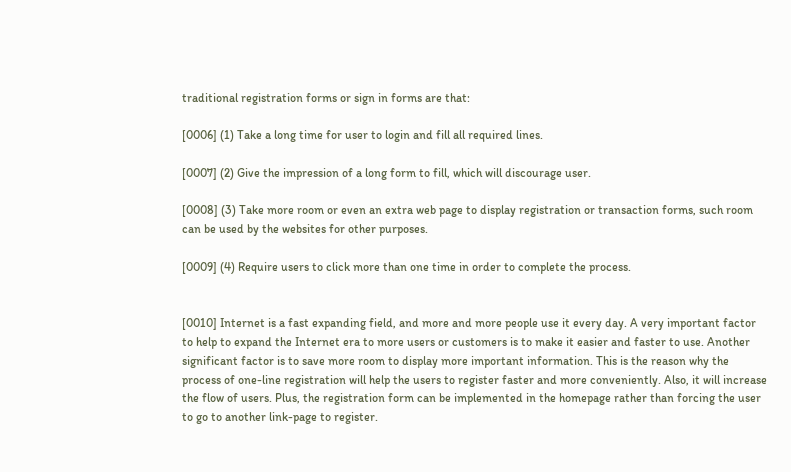traditional registration forms or sign in forms are that:

[0006] (1) Take a long time for user to login and fill all required lines.

[0007] (2) Give the impression of a long form to fill, which will discourage user.

[0008] (3) Take more room or even an extra web page to display registration or transaction forms, such room can be used by the websites for other purposes.

[0009] (4) Require users to click more than one time in order to complete the process.


[0010] Internet is a fast expanding field, and more and more people use it every day. A very important factor to help to expand the Internet era to more users or customers is to make it easier and faster to use. Another significant factor is to save more room to display more important information. This is the reason why the process of one-line registration will help the users to register faster and more conveniently. Also, it will increase the flow of users. Plus, the registration form can be implemented in the homepage rather than forcing the user to go to another link-page to register.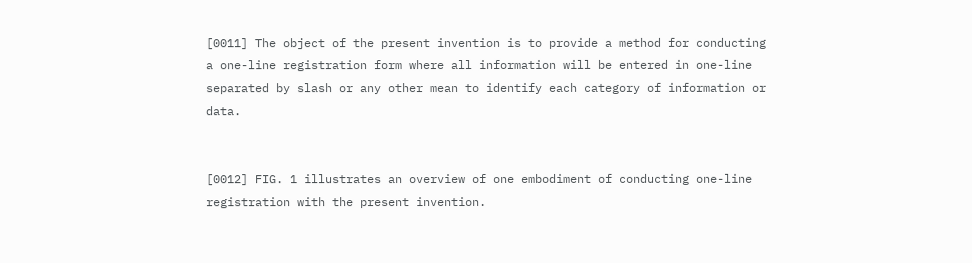[0011] The object of the present invention is to provide a method for conducting a one-line registration form where all information will be entered in one-line separated by slash or any other mean to identify each category of information or data.


[0012] FIG. 1 illustrates an overview of one embodiment of conducting one-line registration with the present invention.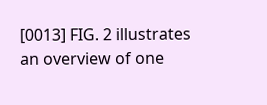[0013] FIG. 2 illustrates an overview of one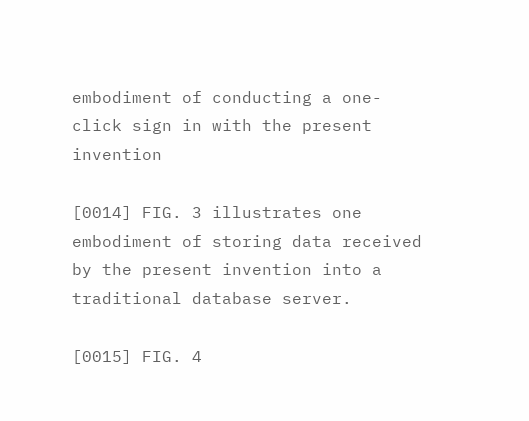embodiment of conducting a one-click sign in with the present invention

[0014] FIG. 3 illustrates one embodiment of storing data received by the present invention into a traditional database server.

[0015] FIG. 4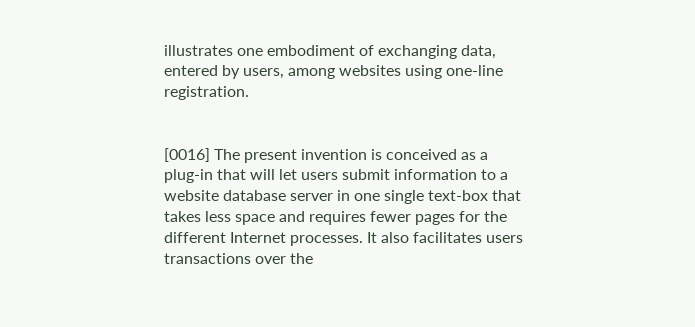illustrates one embodiment of exchanging data, entered by users, among websites using one-line registration.


[0016] The present invention is conceived as a plug-in that will let users submit information to a website database server in one single text-box that takes less space and requires fewer pages for the different Internet processes. It also facilitates users transactions over the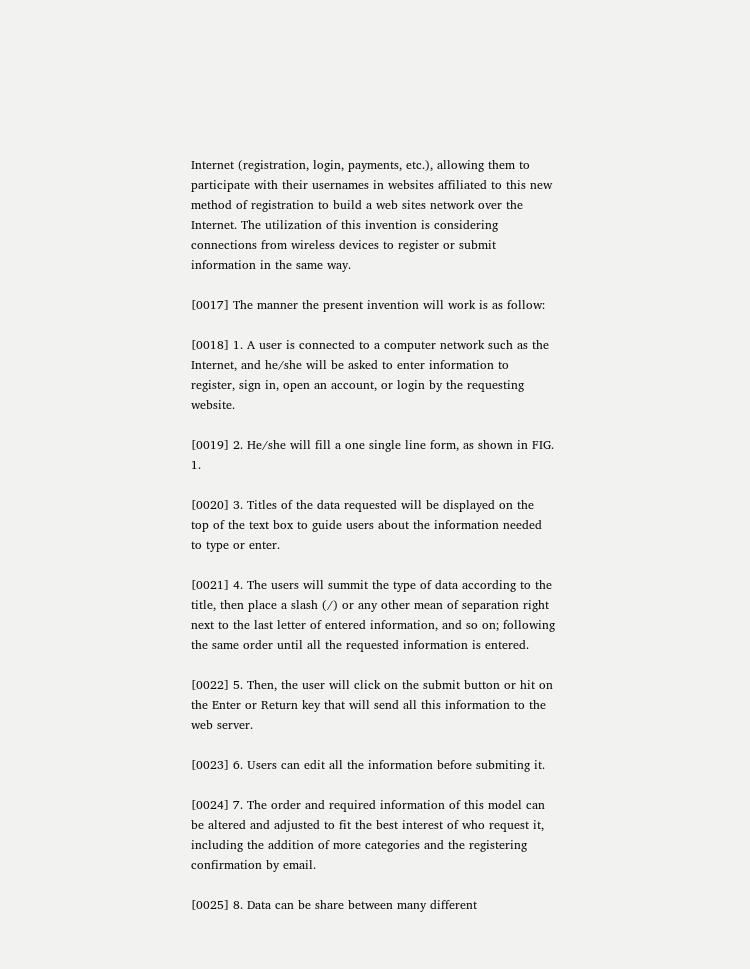Internet (registration, login, payments, etc.), allowing them to participate with their usernames in websites affiliated to this new method of registration to build a web sites network over the Internet. The utilization of this invention is considering connections from wireless devices to register or submit information in the same way.

[0017] The manner the present invention will work is as follow:

[0018] 1. A user is connected to a computer network such as the Internet, and he/she will be asked to enter information to register, sign in, open an account, or login by the requesting website.

[0019] 2. He/she will fill a one single line form, as shown in FIG. 1.

[0020] 3. Titles of the data requested will be displayed on the top of the text box to guide users about the information needed to type or enter.

[0021] 4. The users will summit the type of data according to the title, then place a slash (/) or any other mean of separation right next to the last letter of entered information, and so on; following the same order until all the requested information is entered.

[0022] 5. Then, the user will click on the submit button or hit on the Enter or Return key that will send all this information to the web server.

[0023] 6. Users can edit all the information before submiting it.

[0024] 7. The order and required information of this model can be altered and adjusted to fit the best interest of who request it, including the addition of more categories and the registering confirmation by email.

[0025] 8. Data can be share between many different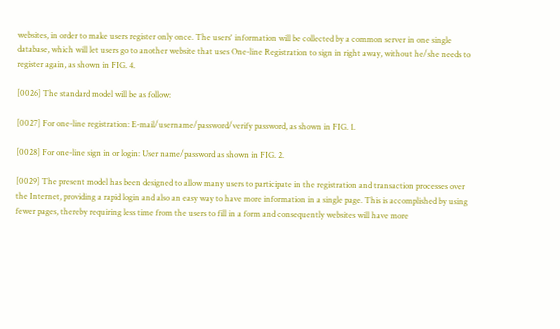websites, in order to make users register only once. The users' information will be collected by a common server in one single database, which will let users go to another website that uses One-line Registration to sign in right away, without he/she needs to register again, as shown in FIG. 4.

[0026] The standard model will be as follow:

[0027] For one-line registration: E-mail/username/password/verify password, as shown in FIG. 1.

[0028] For one-line sign in or login: User name/password as shown in FIG. 2.

[0029] The present model has been designed to allow many users to participate in the registration and transaction processes over the Internet, providing a rapid login and also an easy way to have more information in a single page. This is accomplished by using fewer pages, thereby requiring less time from the users to fill in a form and consequently websites will have more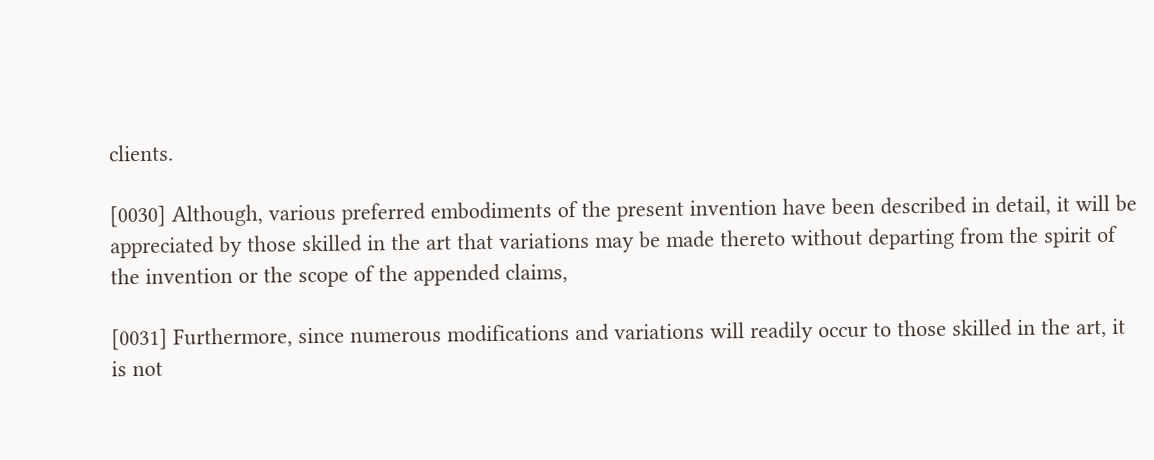clients.

[0030] Although, various preferred embodiments of the present invention have been described in detail, it will be appreciated by those skilled in the art that variations may be made thereto without departing from the spirit of the invention or the scope of the appended claims,

[0031] Furthermore, since numerous modifications and variations will readily occur to those skilled in the art, it is not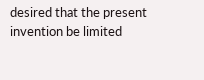desired that the present invention be limited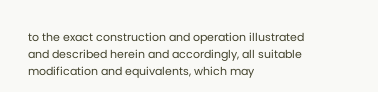to the exact construction and operation illustrated and described herein and accordingly, all suitable modification and equivalents, which may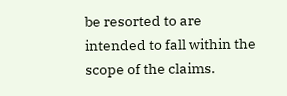be resorted to are intended to fall within the scope of the claims.